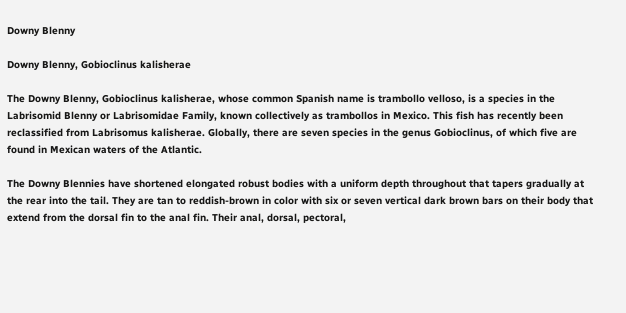Downy Blenny

Downy Blenny, Gobioclinus kalisherae

The Downy Blenny, Gobioclinus kalisherae, whose common Spanish name is trambollo velloso, is a species in the Labrisomid Blenny or Labrisomidae Family, known collectively as trambollos in Mexico. This fish has recently been reclassified from Labrisomus kalisherae. Globally, there are seven species in the genus Gobioclinus, of which five are found in Mexican waters of the Atlantic.

The Downy Blennies have shortened elongated robust bodies with a uniform depth throughout that tapers gradually at the rear into the tail. They are tan to reddish-brown in color with six or seven vertical dark brown bars on their body that extend from the dorsal fin to the anal fin. Their anal, dorsal, pectoral,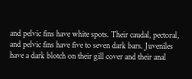and pelvic fins have white spots. Their caudal, pectoral, and pelvic fins have five to seven dark bars. Juveniles have a dark blotch on their gill cover and their anal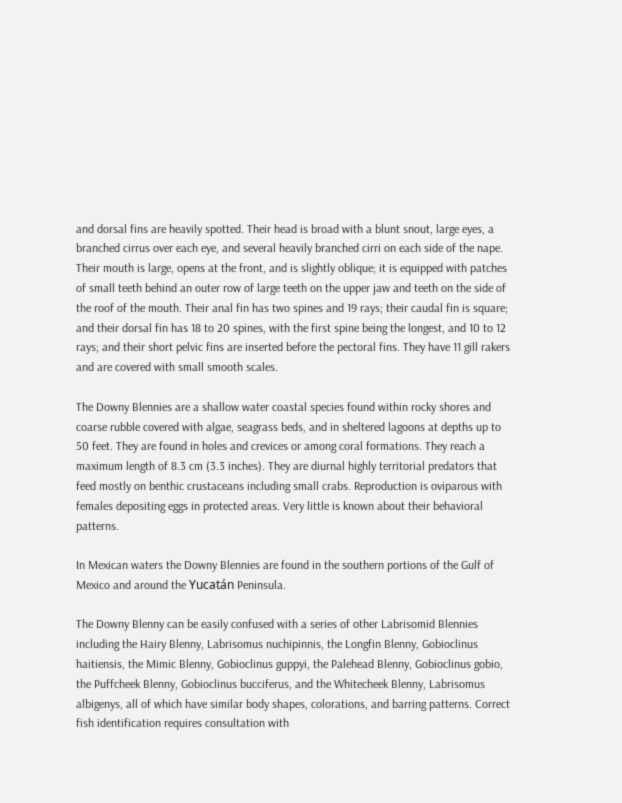and dorsal fins are heavily spotted. Their head is broad with a blunt snout, large eyes, a branched cirrus over each eye, and several heavily branched cirri on each side of the nape. Their mouth is large, opens at the front, and is slightly oblique; it is equipped with patches of small teeth behind an outer row of large teeth on the upper jaw and teeth on the side of the roof of the mouth. Their anal fin has two spines and 19 rays; their caudal fin is square; and their dorsal fin has 18 to 20 spines, with the first spine being the longest, and 10 to 12 rays; and their short pelvic fins are inserted before the pectoral fins. They have 11 gill rakers and are covered with small smooth scales.

The Downy Blennies are a shallow water coastal species found within rocky shores and coarse rubble covered with algae, seagrass beds, and in sheltered lagoons at depths up to 50 feet. They are found in holes and crevices or among coral formations. They reach a maximum length of 8.3 cm (3.3 inches). They are diurnal highly territorial predators that feed mostly on benthic crustaceans including small crabs. Reproduction is oviparous with females depositing eggs in protected areas. Very little is known about their behavioral patterns.

In Mexican waters the Downy Blennies are found in the southern portions of the Gulf of Mexico and around the Yucatán Peninsula.

The Downy Blenny can be easily confused with a series of other Labrisomid Blennies including the Hairy Blenny, Labrisomus nuchipinnis, the Longfin Blenny, Gobioclinus haitiensis, the Mimic Blenny, Gobioclinus guppyi, the Palehead Blenny, Gobioclinus gobio, the Puffcheek Blenny, Gobioclinus bucciferus, and the Whitecheek Blenny, Labrisomus albigenys, all of which have similar body shapes, colorations, and barring patterns. Correct fish identification requires consultation with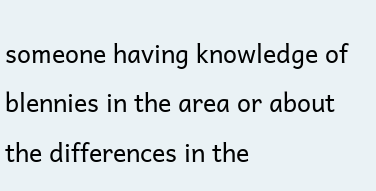someone having knowledge of blennies in the area or about the differences in the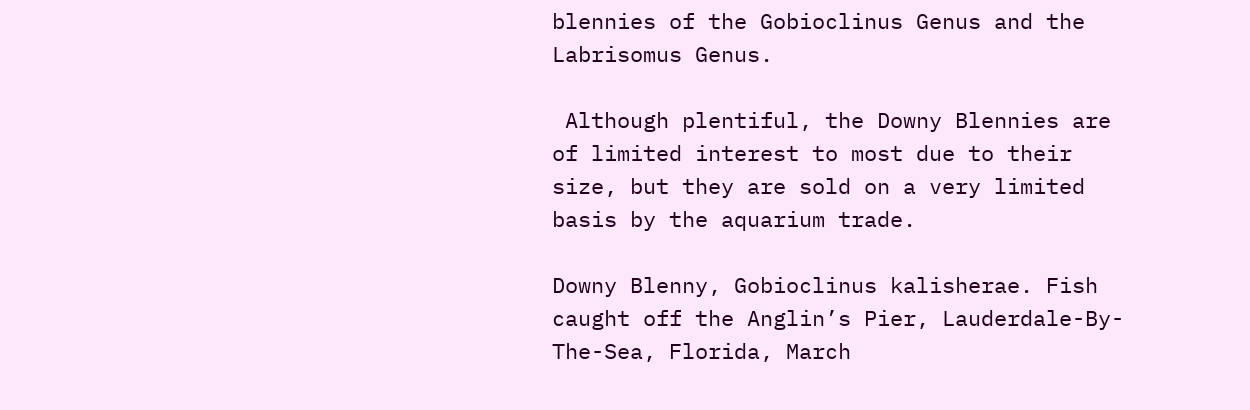blennies of the Gobioclinus Genus and the Labrisomus Genus.

 Although plentiful, the Downy Blennies are of limited interest to most due to their size, but they are sold on a very limited basis by the aquarium trade.

Downy Blenny, Gobioclinus kalisherae. Fish caught off the Anglin’s Pier, Lauderdale-By-The-Sea, Florida, March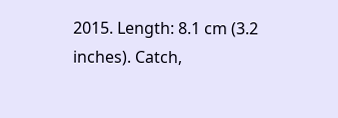2015. Length: 8.1 cm (3.2 inches). Catch,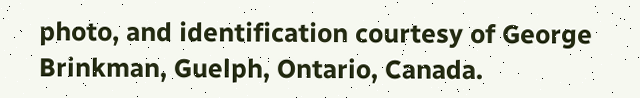photo, and identification courtesy of George Brinkman, Guelph, Ontario, Canada.